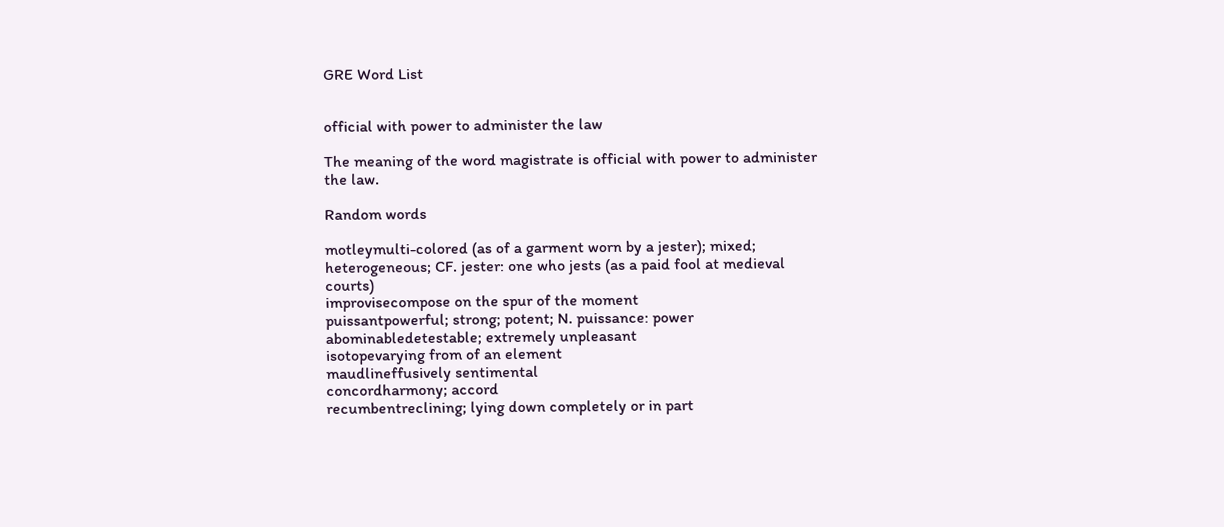GRE Word List


official with power to administer the law

The meaning of the word magistrate is official with power to administer the law.

Random words

motleymulti-colored (as of a garment worn by a jester); mixed; heterogeneous; CF. jester: one who jests (as a paid fool at medieval courts)
improvisecompose on the spur of the moment
puissantpowerful; strong; potent; N. puissance: power
abominabledetestable; extremely unpleasant
isotopevarying from of an element
maudlineffusively sentimental
concordharmony; accord
recumbentreclining; lying down completely or in part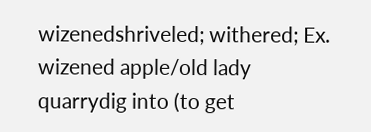wizenedshriveled; withered; Ex. wizened apple/old lady
quarrydig into (to get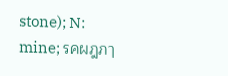stone); N: mine; รคผฎภๅ